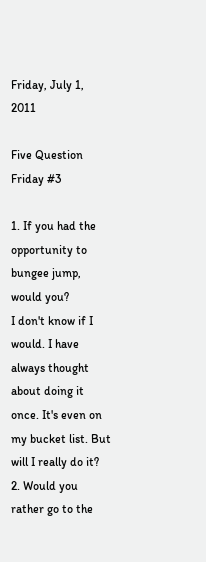Friday, July 1, 2011

Five Question Friday #3

1. If you had the opportunity to bungee jump, would you?
I don't know if I would. I have always thought about doing it once. It's even on my bucket list. But will I really do it?
2. Would you rather go to the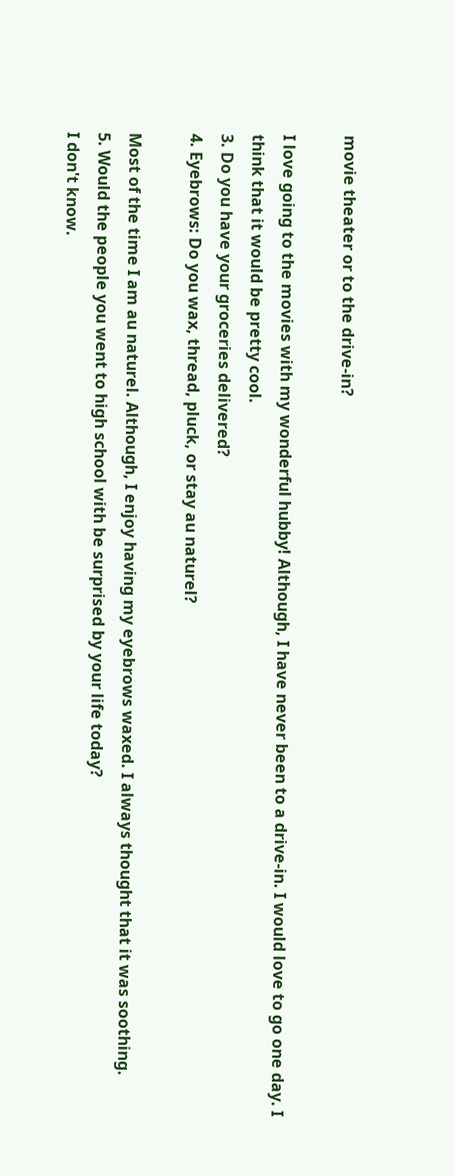movie theater or to the drive-in?

I love going to the movies with my wonderful hubby! Although, I have never been to a drive-in. I would love to go one day. I think that it would be pretty cool.
3. Do you have your groceries delivered?
4. Eyebrows: Do you wax, thread, pluck, or stay au naturel?

Most of the time I am au naturel. Although, I enjoy having my eyebrows waxed. I always thought that it was soothing.
5. Would the people you went to high school with be surprised by your life today?
I don't know.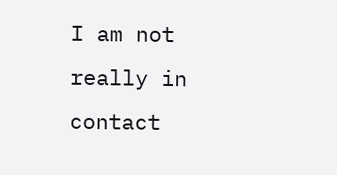I am not really in contact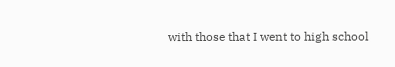with those that I went to high school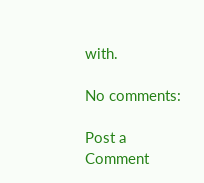with.

No comments:

Post a Comment